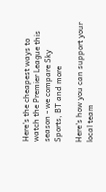Here's the cheapest ways to watch the Premier League this season - we compare Sky Sports, BT and more

Here's how you can support your local team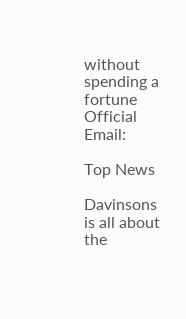without spending a fortune
Official Email:

Top News

Davinsons is all about the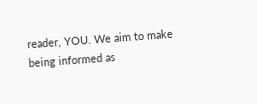reader, YOU. We aim to make being informed as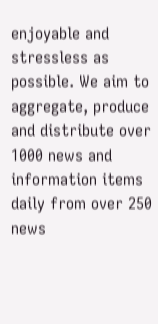enjoyable and stressless as possible. We aim to aggregate, produce and distribute over 1000 news and information items daily from over 250 news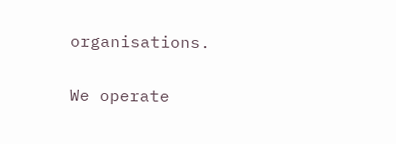organisations.

We operate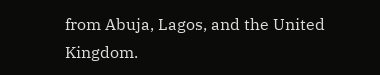from Abuja, Lagos, and the United Kingdom.